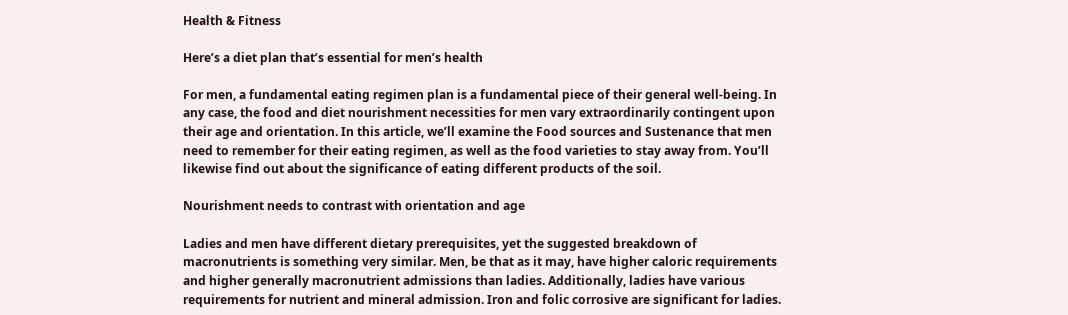Health & Fitness

Here’s a diet plan that’s essential for men’s health

For men, a fundamental eating regimen plan is a fundamental piece of their general well-being. In any case, the food and diet nourishment necessities for men vary extraordinarily contingent upon their age and orientation. In this article, we’ll examine the Food sources and Sustenance that men need to remember for their eating regimen, as well as the food varieties to stay away from. You’ll likewise find out about the significance of eating different products of the soil.

Nourishment needs to contrast with orientation and age

Ladies and men have different dietary prerequisites, yet the suggested breakdown of macronutrients is something very similar. Men, be that as it may, have higher caloric requirements and higher generally macronutrient admissions than ladies. Additionally, ladies have various requirements for nutrient and mineral admission. Iron and folic corrosive are significant for ladies.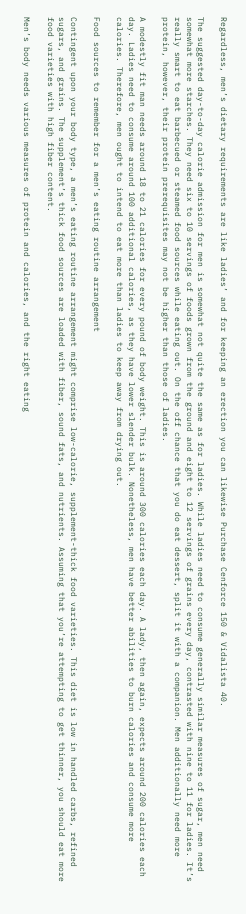Regardless, men’s dietary requirements are like ladies’ and for keeping an erection you can likewise Purchase Cenforce 150 & Vidalista 40.

The suggested day-to-day calorie admission for men is somewhat not quite the same as for ladies. While ladies need to consume generally similar measures of sugar, men need somewhat more starches. They need six to 10 servings of foods grown from the ground and eight to 12 servings of grains every day, contrasted with nine to 11 for ladies. It’s really smart to eat barbecued or steamed food sources while eating out. On the off chance that you do eat dessert, split it with a companion. Men additionally need more protein, however, their protein prerequisites may not be higher than those of ladies.

A modestly fit man needs around 18 to 21 calories for every pound of body weight. This is around 300 calories each day. A lady, then again, expects around 200 calories each day. Ladies need to consume around 100 additional calories, as they have lower slender bulk. Nonetheless, men have better abilities to burn calories and consume more calories. Therefore, men ought to intend to eat more than ladies to keep away from drying out.

Food sources to remember for a men’s eating routine arrangement

Contingent upon your body type, a men’s eating routine arrangement might comprise low-calorie, supplement-thick food varieties. This diet is low in handled carbs, refined sugars, and grains. The supplement’s thick food sources are loaded with fiber, sound fats, and nutrients. Assuming that you’re attempting to get thinner, you should eat more food varieties with high fiber content.

Men’s body needs various measures of protein and calories, and the right eating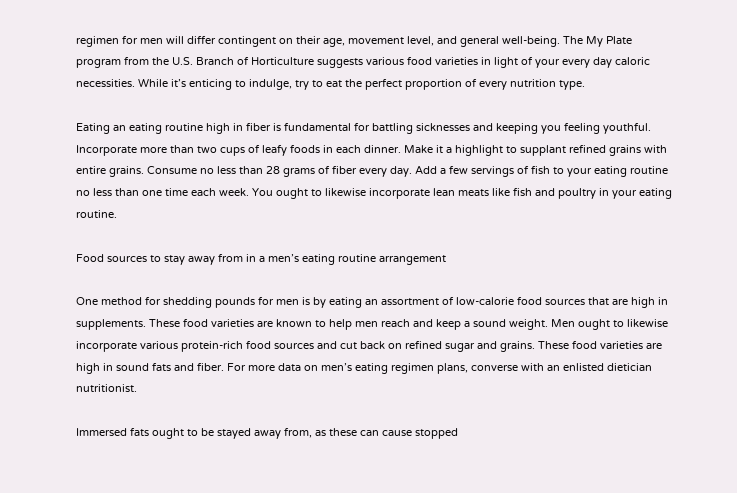regimen for men will differ contingent on their age, movement level, and general well-being. The My Plate program from the U.S. Branch of Horticulture suggests various food varieties in light of your every day caloric necessities. While it’s enticing to indulge, try to eat the perfect proportion of every nutrition type.

Eating an eating routine high in fiber is fundamental for battling sicknesses and keeping you feeling youthful. Incorporate more than two cups of leafy foods in each dinner. Make it a highlight to supplant refined grains with entire grains. Consume no less than 28 grams of fiber every day. Add a few servings of fish to your eating routine no less than one time each week. You ought to likewise incorporate lean meats like fish and poultry in your eating routine.

Food sources to stay away from in a men’s eating routine arrangement

One method for shedding pounds for men is by eating an assortment of low-calorie food sources that are high in supplements. These food varieties are known to help men reach and keep a sound weight. Men ought to likewise incorporate various protein-rich food sources and cut back on refined sugar and grains. These food varieties are high in sound fats and fiber. For more data on men’s eating regimen plans, converse with an enlisted dietician nutritionist.

Immersed fats ought to be stayed away from, as these can cause stopped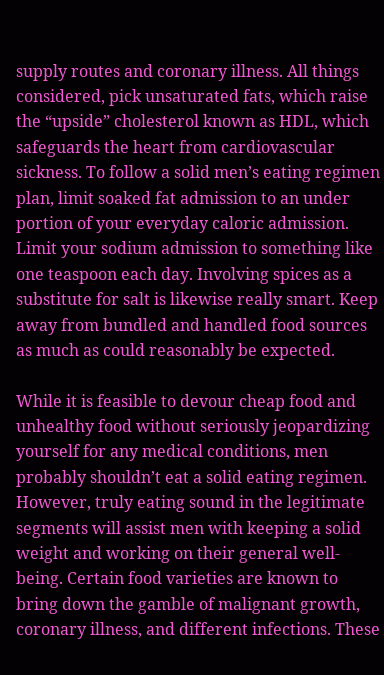supply routes and coronary illness. All things considered, pick unsaturated fats, which raise the “upside” cholesterol known as HDL, which safeguards the heart from cardiovascular sickness. To follow a solid men’s eating regimen plan, limit soaked fat admission to an under portion of your everyday caloric admission. Limit your sodium admission to something like one teaspoon each day. Involving spices as a substitute for salt is likewise really smart. Keep away from bundled and handled food sources as much as could reasonably be expected.

While it is feasible to devour cheap food and unhealthy food without seriously jeopardizing yourself for any medical conditions, men probably shouldn’t eat a solid eating regimen. However, truly eating sound in the legitimate segments will assist men with keeping a solid weight and working on their general well-being. Certain food varieties are known to bring down the gamble of malignant growth, coronary illness, and different infections. These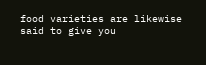food varieties are likewise said to give you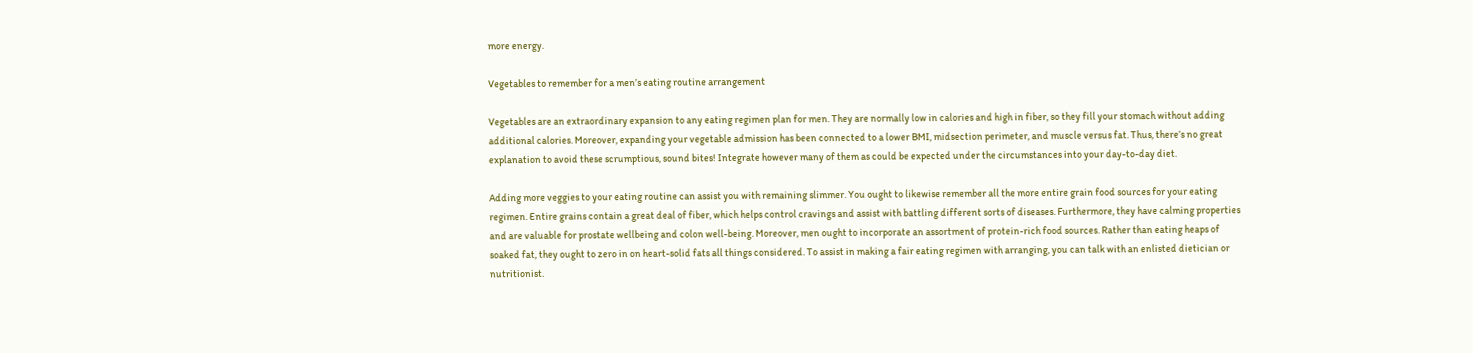more energy.

Vegetables to remember for a men’s eating routine arrangement

Vegetables are an extraordinary expansion to any eating regimen plan for men. They are normally low in calories and high in fiber, so they fill your stomach without adding additional calories. Moreover, expanding your vegetable admission has been connected to a lower BMI, midsection perimeter, and muscle versus fat. Thus, there’s no great explanation to avoid these scrumptious, sound bites! Integrate however many of them as could be expected under the circumstances into your day-to-day diet.

Adding more veggies to your eating routine can assist you with remaining slimmer. You ought to likewise remember all the more entire grain food sources for your eating regimen. Entire grains contain a great deal of fiber, which helps control cravings and assist with battling different sorts of diseases. Furthermore, they have calming properties and are valuable for prostate wellbeing and colon well-being. Moreover, men ought to incorporate an assortment of protein-rich food sources. Rather than eating heaps of soaked fat, they ought to zero in on heart-solid fats all things considered. To assist in making a fair eating regimen with arranging, you can talk with an enlisted dietician or nutritionist.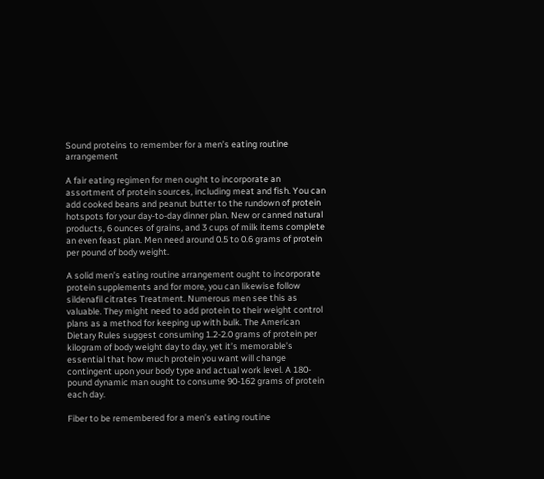Sound proteins to remember for a men’s eating routine arrangement

A fair eating regimen for men ought to incorporate an assortment of protein sources, including meat and fish. You can add cooked beans and peanut butter to the rundown of protein hotspots for your day-to-day dinner plan. New or canned natural products, 6 ounces of grains, and 3 cups of milk items complete an even feast plan. Men need around 0.5 to 0.6 grams of protein per pound of body weight.

A solid men’s eating routine arrangement ought to incorporate protein supplements and for more, you can likewise follow sildenafil citrates Treatment. Numerous men see this as valuable. They might need to add protein to their weight control plans as a method for keeping up with bulk. The American Dietary Rules suggest consuming 1.2-2.0 grams of protein per kilogram of body weight day to day, yet it’s memorable’s essential that how much protein you want will change contingent upon your body type and actual work level. A 180-pound dynamic man ought to consume 90-162 grams of protein each day.

Fiber to be remembered for a men’s eating routine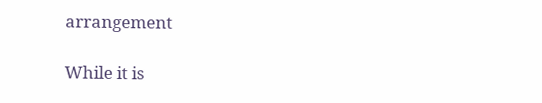arrangement

While it is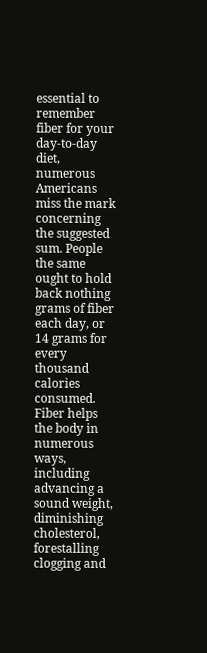essential to remember fiber for your day-to-day diet, numerous Americans miss the mark concerning the suggested sum. People the same ought to hold back nothing grams of fiber each day, or 14 grams for every thousand calories consumed. Fiber helps the body in numerous ways, including advancing a sound weight, diminishing cholesterol, forestalling clogging and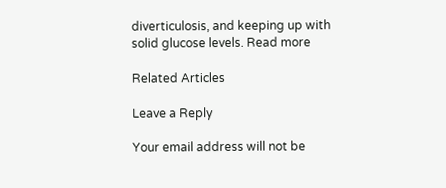diverticulosis, and keeping up with solid glucose levels. Read more

Related Articles

Leave a Reply

Your email address will not be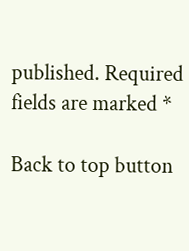published. Required fields are marked *

Back to top button